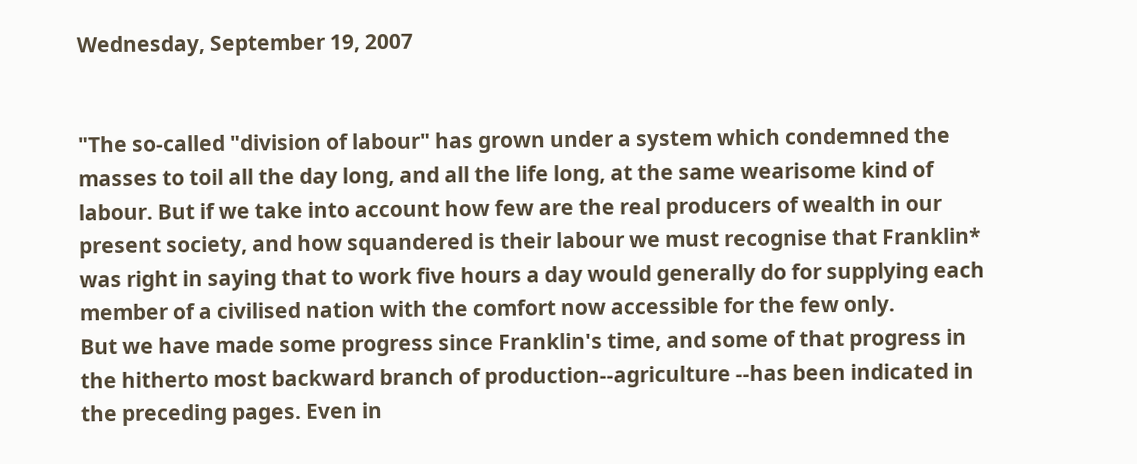Wednesday, September 19, 2007


"The so-called "division of labour" has grown under a system which condemned the masses to toil all the day long, and all the life long, at the same wearisome kind of labour. But if we take into account how few are the real producers of wealth in our present society, and how squandered is their labour we must recognise that Franklin*
was right in saying that to work five hours a day would generally do for supplying each member of a civilised nation with the comfort now accessible for the few only.
But we have made some progress since Franklin's time, and some of that progress in the hitherto most backward branch of production--agriculture --has been indicated in the preceding pages. Even in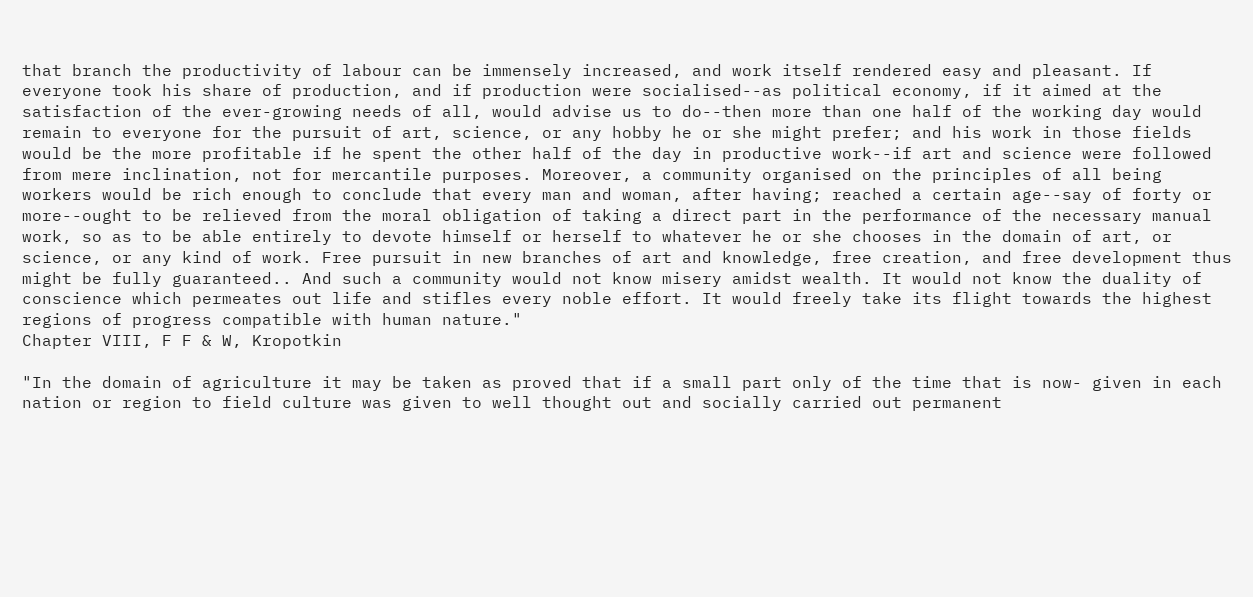that branch the productivity of labour can be immensely increased, and work itself rendered easy and pleasant. If everyone took his share of production, and if production were socialised--as political economy, if it aimed at the satisfaction of the ever-growing needs of all, would advise us to do--then more than one half of the working day would remain to everyone for the pursuit of art, science, or any hobby he or she might prefer; and his work in those fields would be the more profitable if he spent the other half of the day in productive work--if art and science were followed from mere inclination, not for mercantile purposes. Moreover, a community organised on the principles of all being workers would be rich enough to conclude that every man and woman, after having; reached a certain age--say of forty or more--ought to be relieved from the moral obligation of taking a direct part in the performance of the necessary manual work, so as to be able entirely to devote himself or herself to whatever he or she chooses in the domain of art, or science, or any kind of work. Free pursuit in new branches of art and knowledge, free creation, and free development thus might be fully guaranteed.. And such a community would not know misery amidst wealth. It would not know the duality of conscience which permeates out life and stifles every noble effort. It would freely take its flight towards the highest regions of progress compatible with human nature."
Chapter VIII, F F & W, Kropotkin

"In the domain of agriculture it may be taken as proved that if a small part only of the time that is now- given in each nation or region to field culture was given to well thought out and socially carried out permanent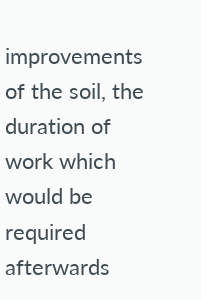improvements of the soil, the duration of work which would be required afterwards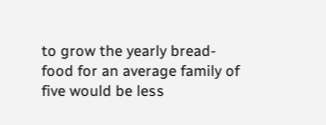to grow the yearly bread-food for an average family of five would be less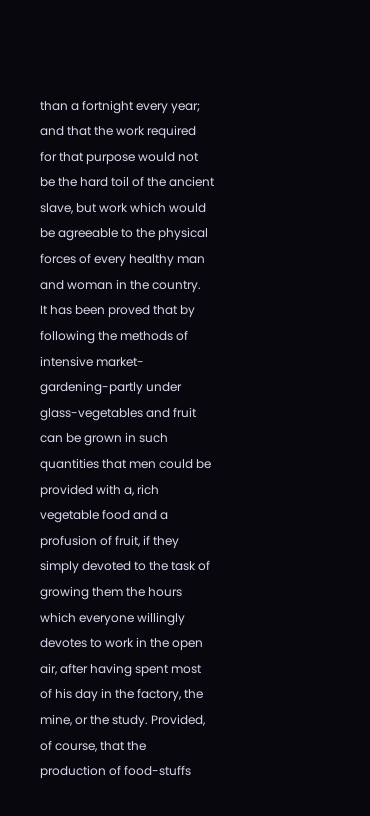than a fortnight every year; and that the work required for that purpose would not be the hard toil of the ancient slave, but work which would be agreeable to the physical forces of every healthy man and woman in the country.
It has been proved that by following the methods of intensive market- gardening-partly under glass-vegetables and fruit can be grown in such quantities that men could be provided with a, rich vegetable food and a profusion of fruit, if they simply devoted to the task of growing them the hours which everyone willingly devotes to work in the open air, after having spent most of his day in the factory, the mine, or the study. Provided, of course, that the production of food-stuffs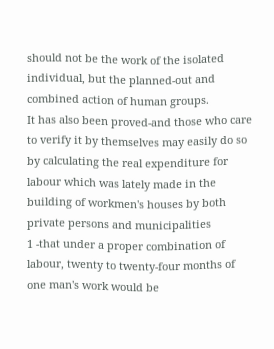should not be the work of the isolated individual, but the planned-out and combined action of human groups.
It has also been proved-and those who care to verify it by themselves may easily do so by calculating the real expenditure for labour which was lately made in the building of workmen's houses by both private persons and municipalities
1 -that under a proper combination of labour, twenty to twenty-four months of one man's work would be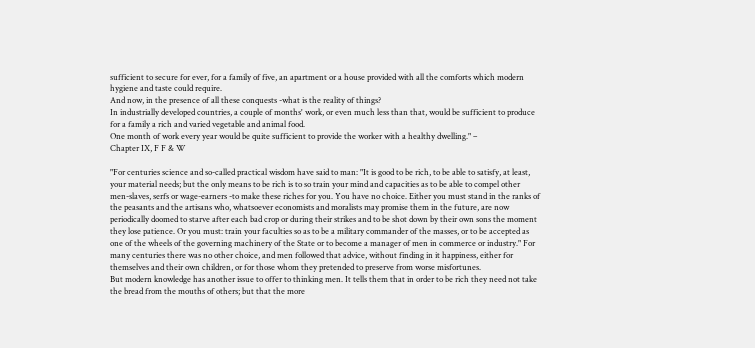sufficient to secure for ever, for a family of five, an apartment or a house provided with all the comforts which modern hygiene and taste could require.
And now, in the presence of all these conquests -what is the reality of things?
In industrially developed countries, a couple of months' work, or even much less than that, would be sufficient to produce for a family a rich and varied vegetable and animal food.
One month of work every year would be quite sufficient to provide the worker with a healthy dwelling." –
Chapter IX, F F & W

"For centuries science and so-called practical wisdom have said to man: "It is good to be rich, to be able to satisfy, at least, your material needs; but the only means to be rich is to so train your mind and capacities as to be able to compel other men-slaves, serfs or wage-earners -to make these riches for you. You have no choice. Either you must stand in the ranks of the peasants and the artisans who, whatsoever economists and moralists may promise them in the future, are now periodically doomed to starve after each bad crop or during their strikes and to be shot down by their own sons the moment they lose patience. Or you must: train your faculties so as to be a military commander of the masses, or to be accepted as one of the wheels of the governing machinery of the State or to become a manager of men in commerce or industry." For many centuries there was no other choice, and men followed that advice, without finding in it happiness, either for themselves and their own children, or for those whom they pretended to preserve from worse misfortunes.
But modern knowledge has another issue to offer to thinking men. It tells them that in order to be rich they need not take the bread from the mouths of others; but that the more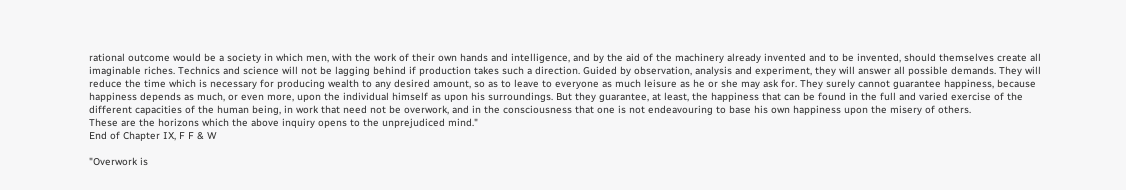rational outcome would be a society in which men, with the work of their own hands and intelligence, and by the aid of the machinery already invented and to be invented, should themselves create all imaginable riches. Technics and science will not be lagging behind if production takes such a direction. Guided by observation, analysis and experiment, they will answer all possible demands. They will reduce the time which is necessary for producing wealth to any desired amount, so as to leave to everyone as much leisure as he or she may ask for. They surely cannot guarantee happiness, because happiness depends as much, or even more, upon the individual himself as upon his surroundings. But they guarantee, at least, the happiness that can be found in the full and varied exercise of the different capacities of the human being, in work that need not be overwork, and in the consciousness that one is not endeavouring to base his own happiness upon the misery of others.
These are the horizons which the above inquiry opens to the unprejudiced mind."
End of Chapter IX, F F & W

"Overwork is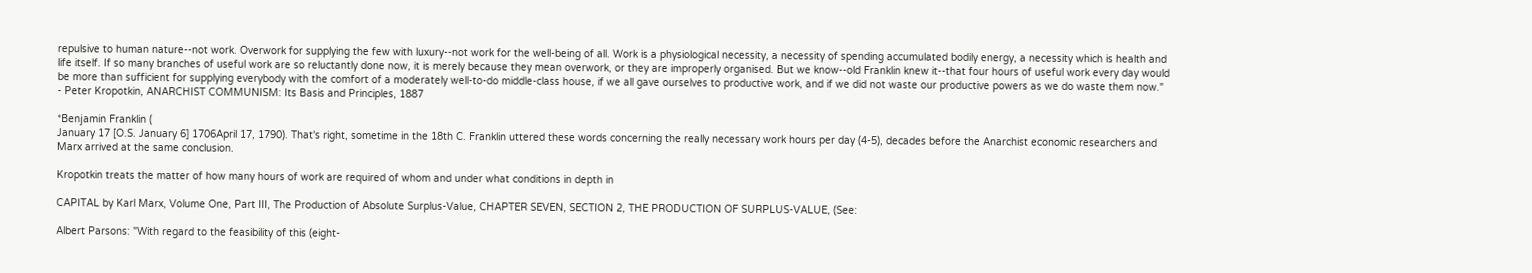repulsive to human nature--not work. Overwork for supplying the few with luxury--not work for the well-being of all. Work is a physiological necessity, a necessity of spending accumulated bodily energy, a necessity which is health and life itself. If so many branches of useful work are so reluctantly done now, it is merely because they mean overwork, or they are improperly organised. But we know--old Franklin knew it--that four hours of useful work every day would be more than sufficient for supplying everybody with the comfort of a moderately well-to-do middle-class house, if we all gave ourselves to productive work, and if we did not waste our productive powers as we do waste them now." - Peter Kropotkin, ANARCHIST COMMUNISM: Its Basis and Principles, 1887

*Benjamin Franklin (
January 17 [O.S. January 6] 1706April 17, 1790). That's right, sometime in the 18th C. Franklin uttered these words concerning the really necessary work hours per day (4-5), decades before the Anarchist economic researchers and Marx arrived at the same conclusion.

Kropotkin treats the matter of how many hours of work are required of whom and under what conditions in depth in

CAPITAL by Karl Marx, Volume One, Part III, The Production of Absolute Surplus-Value, CHAPTER SEVEN, SECTION 2, THE PRODUCTION OF SURPLUS-VALUE, (See:

Albert Parsons: "With regard to the feasibility of this (eight-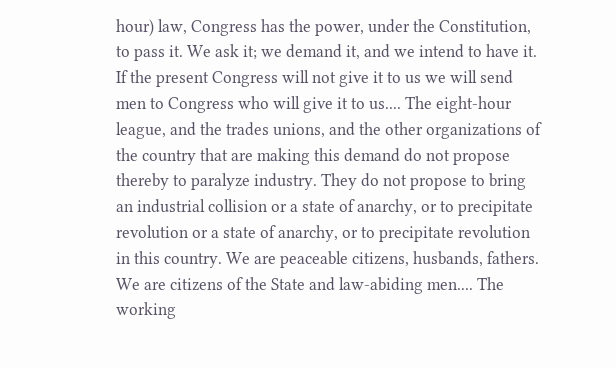hour) law, Congress has the power, under the Constitution, to pass it. We ask it; we demand it, and we intend to have it. If the present Congress will not give it to us we will send men to Congress who will give it to us.... The eight-hour league, and the trades unions, and the other organizations of the country that are making this demand do not propose thereby to paralyze industry. They do not propose to bring an industrial collision or a state of anarchy, or to precipitate revolution or a state of anarchy, or to precipitate revolution in this country. We are peaceable citizens, husbands, fathers. We are citizens of the State and law-abiding men.... The working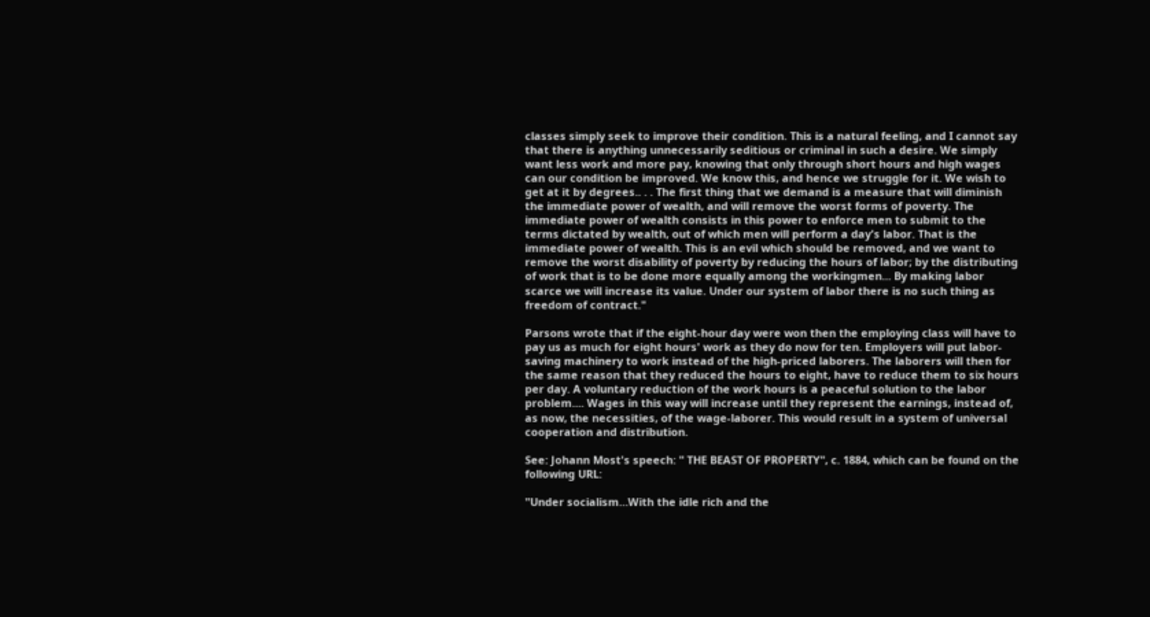classes simply seek to improve their condition. This is a natural feeling, and I cannot say that there is anything unnecessarily seditious or criminal in such a desire. We simply want less work and more pay, knowing that only through short hours and high wages can our condition be improved. We know this, and hence we struggle for it. We wish to get at it by degrees.. . . The first thing that we demand is a measure that will diminish the immediate power of wealth, and will remove the worst forms of poverty. The immediate power of wealth consists in this power to enforce men to submit to the terms dictated by wealth, out of which men will perform a day's labor. That is the immediate power of wealth. This is an evil which should be removed, and we want to remove the worst disability of poverty by reducing the hours of labor; by the distributing of work that is to be done more equally among the workingmen... By making labor scarce we will increase its value. Under our system of labor there is no such thing as freedom of contract."

Parsons wrote that if the eight-hour day were won then the employing class will have to pay us as much for eight hours' work as they do now for ten. Employers will put labor-saving machinery to work instead of the high-priced laborers. The laborers will then for the same reason that they reduced the hours to eight, have to reduce them to six hours per day. A voluntary reduction of the work hours is a peaceful solution to the labor problem.... Wages in this way will increase until they represent the earnings, instead of, as now, the necessities, of the wage-laborer. This would result in a system of universal cooperation and distribution.

See: Johann Most's speech: " THE BEAST OF PROPERTY", c. 1884, which can be found on the following URL:

"Under socialism…With the idle rich and the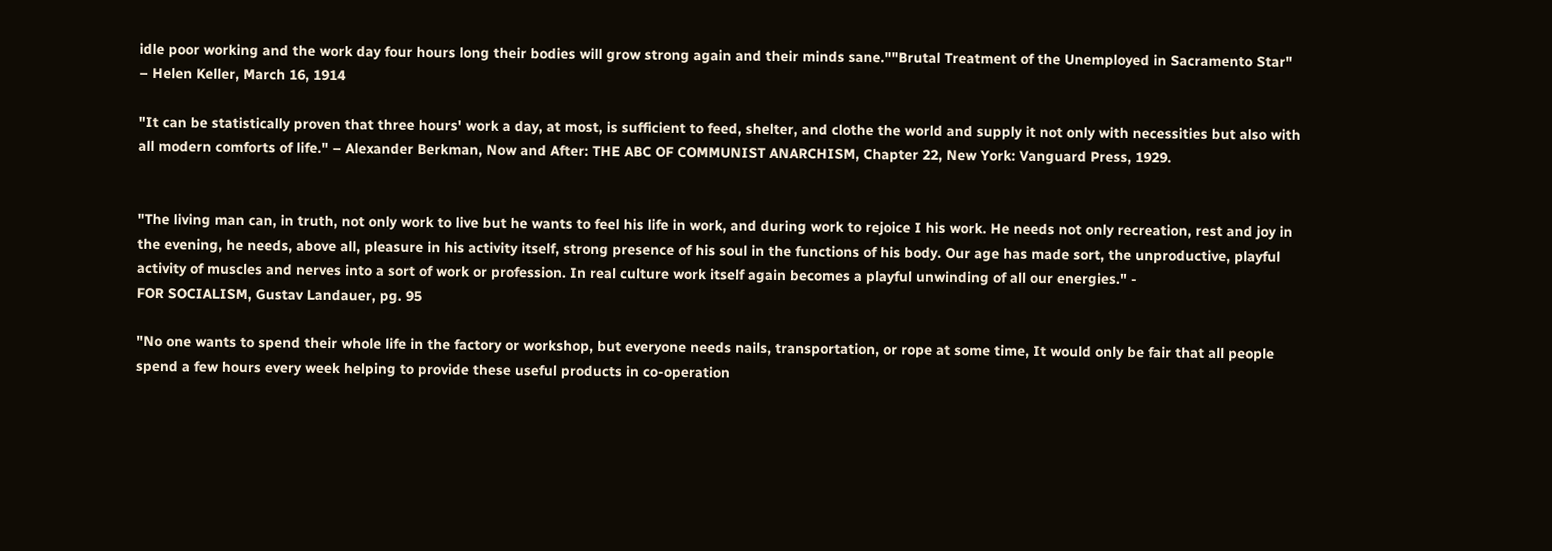idle poor working and the work day four hours long their bodies will grow strong again and their minds sane.""Brutal Treatment of the Unemployed in Sacramento Star" – Helen Keller, March 16, 1914

"It can be statistically proven that three hours' work a day, at most, is sufficient to feed, shelter, and clothe the world and supply it not only with necessities but also with all modern comforts of life." – Alexander Berkman, Now and After: THE ABC OF COMMUNIST ANARCHISM, Chapter 22, New York: Vanguard Press, 1929.


"The living man can, in truth, not only work to live but he wants to feel his life in work, and during work to rejoice I his work. He needs not only recreation, rest and joy in the evening, he needs, above all, pleasure in his activity itself, strong presence of his soul in the functions of his body. Our age has made sort, the unproductive, playful activity of muscles and nerves into a sort of work or profession. In real culture work itself again becomes a playful unwinding of all our energies." -
FOR SOCIALISM, Gustav Landauer, pg. 95

"No one wants to spend their whole life in the factory or workshop, but everyone needs nails, transportation, or rope at some time, It would only be fair that all people spend a few hours every week helping to provide these useful products in co-operation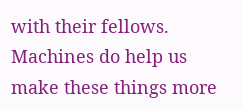with their fellows. Machines do help us make these things more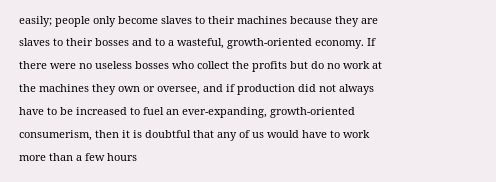easily; people only become slaves to their machines because they are slaves to their bosses and to a wasteful, growth-oriented economy. If there were no useless bosses who collect the profits but do no work at the machines they own or oversee, and if production did not always have to be increased to fuel an ever-expanding, growth-oriented consumerism, then it is doubtful that any of us would have to work more than a few hours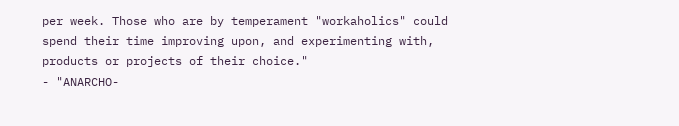per week. Those who are by temperament "workaholics" could spend their time improving upon, and experimenting with, products or projects of their choice."
- "ANARCHO-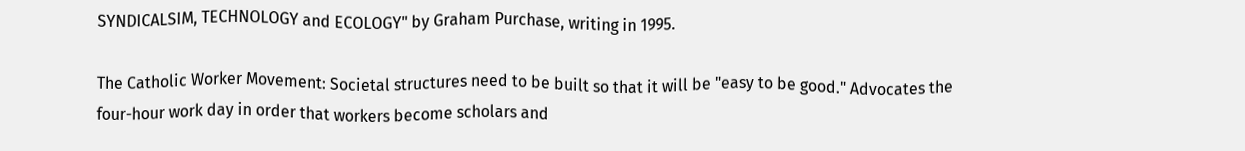SYNDICALSIM, TECHNOLOGY and ECOLOGY" by Graham Purchase, writing in 1995.

The Catholic Worker Movement: Societal structures need to be built so that it will be "easy to be good." Advocates the four-hour work day in order that workers become scholars and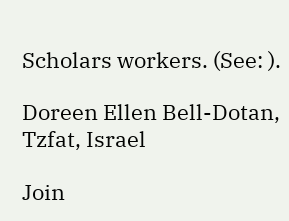Scholars workers. (See: ).

Doreen Ellen Bell-Dotan, Tzfat, Israel

Join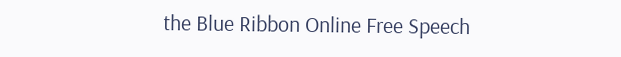the Blue Ribbon Online Free Speech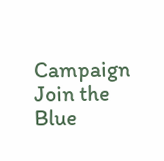Campaign
Join the Blue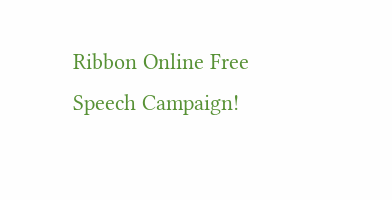Ribbon Online Free Speech Campaign!